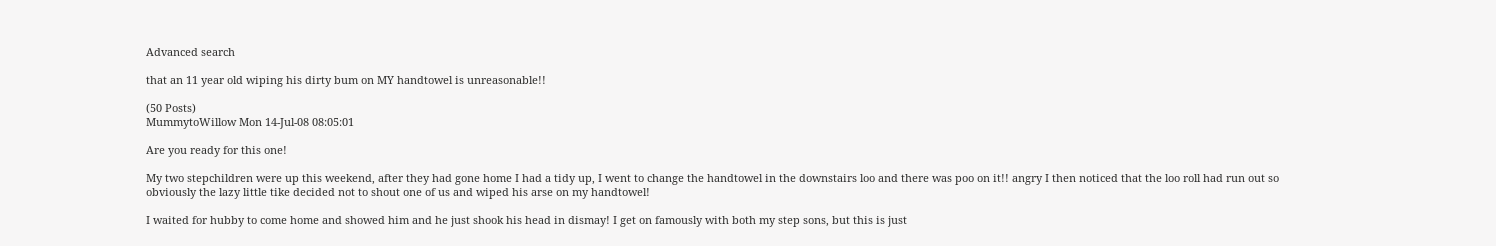Advanced search

that an 11 year old wiping his dirty bum on MY handtowel is unreasonable!!

(50 Posts)
MummytoWillow Mon 14-Jul-08 08:05:01

Are you ready for this one!

My two stepchildren were up this weekend, after they had gone home I had a tidy up, I went to change the handtowel in the downstairs loo and there was poo on it!! angry I then noticed that the loo roll had run out so obviously the lazy little tike decided not to shout one of us and wiped his arse on my handtowel!

I waited for hubby to come home and showed him and he just shook his head in dismay! I get on famously with both my step sons, but this is just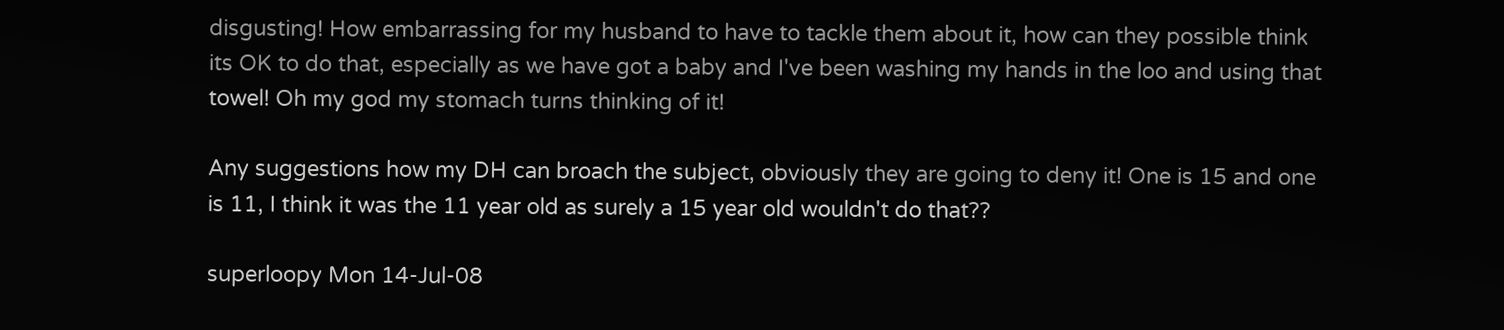disgusting! How embarrassing for my husband to have to tackle them about it, how can they possible think its OK to do that, especially as we have got a baby and I've been washing my hands in the loo and using that towel! Oh my god my stomach turns thinking of it!

Any suggestions how my DH can broach the subject, obviously they are going to deny it! One is 15 and one is 11, I think it was the 11 year old as surely a 15 year old wouldn't do that??

superloopy Mon 14-Jul-08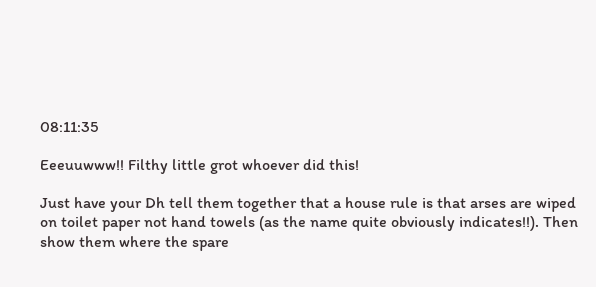08:11:35

Eeeuuwww!! Filthy little grot whoever did this!

Just have your Dh tell them together that a house rule is that arses are wiped on toilet paper not hand towels (as the name quite obviously indicates!!). Then show them where the spare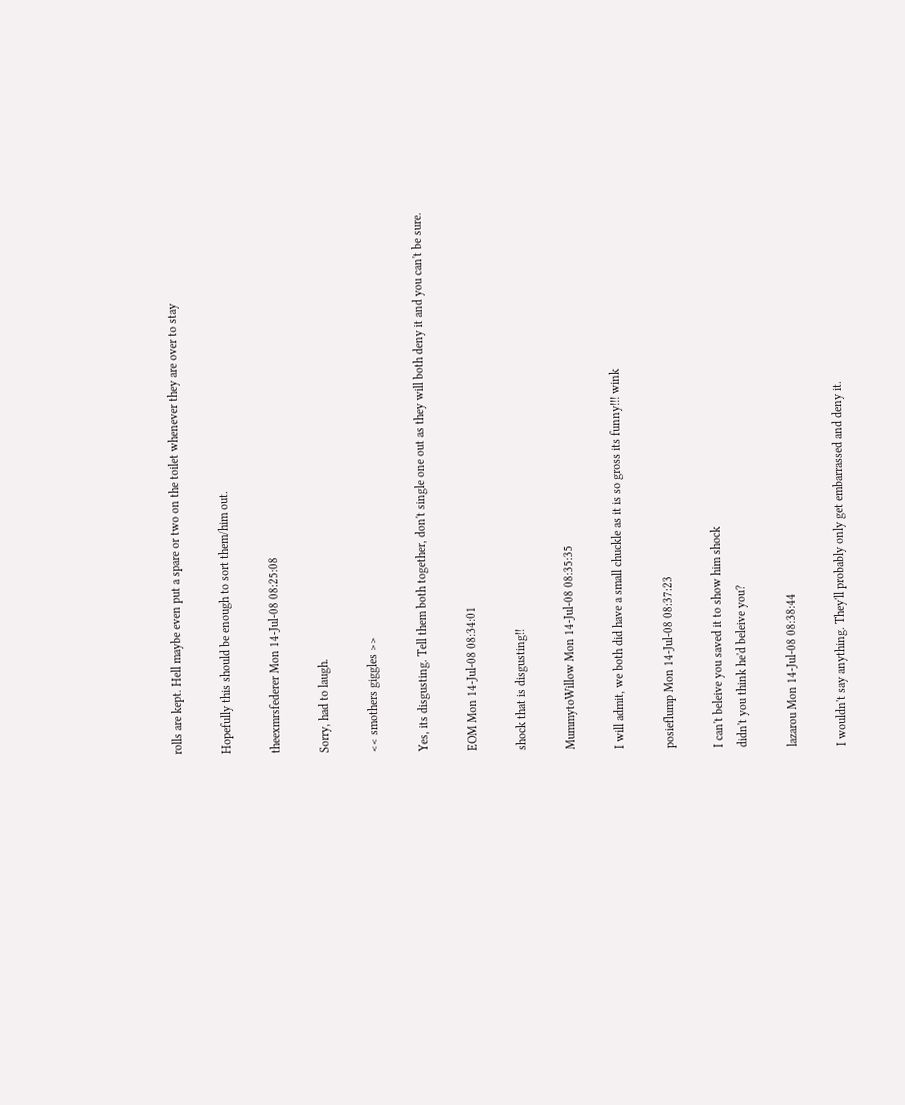rolls are kept. Hell maybe even put a spare or two on the toilet whenever they are over to stay

Hopefully this should be enough to sort them/him out.

theexmrsfederer Mon 14-Jul-08 08:25:08

Sorry, had to laugh.

<< smothers giggles >>

Yes, its disgusting. Tell them both together, don't single one out as they will both deny it and you can't be sure.

EOM Mon 14-Jul-08 08:34:01

shock that is disgusting!!

MummytoWillow Mon 14-Jul-08 08:35:35

I will admit, we both did have a small chuckle as it is so gross its funny!!! wink

posieflump Mon 14-Jul-08 08:37:23

I can't beleive you saved it to show him shock
didn't you think he'd beleive you?

lazarou Mon 14-Jul-08 08:38:44

I wouldn't say anything. They'll probably only get embarrassed and deny it.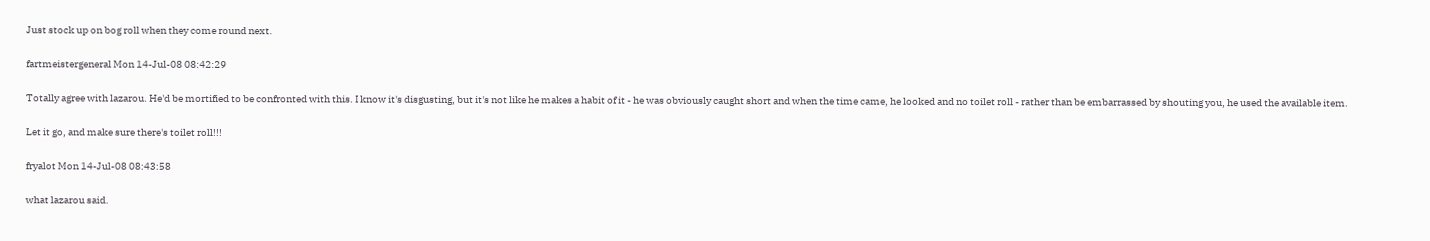Just stock up on bog roll when they come round next.

fartmeistergeneral Mon 14-Jul-08 08:42:29

Totally agree with lazarou. He'd be mortified to be confronted with this. I know it's disgusting, but it's not like he makes a habit of it - he was obviously caught short and when the time came, he looked and no toilet roll - rather than be embarrassed by shouting you, he used the available item.

Let it go, and make sure there's toilet roll!!!

fryalot Mon 14-Jul-08 08:43:58

what lazarou said.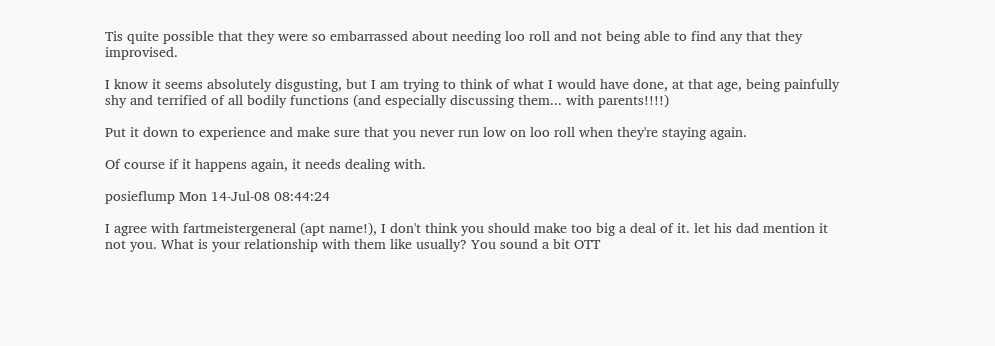Tis quite possible that they were so embarrassed about needing loo roll and not being able to find any that they improvised.

I know it seems absolutely disgusting, but I am trying to think of what I would have done, at that age, being painfully shy and terrified of all bodily functions (and especially discussing them... with parents!!!!)

Put it down to experience and make sure that you never run low on loo roll when they're staying again.

Of course if it happens again, it needs dealing with.

posieflump Mon 14-Jul-08 08:44:24

I agree with fartmeistergeneral (apt name!), I don't think you should make too big a deal of it. let his dad mention it not you. What is your relationship with them like usually? You sound a bit OTT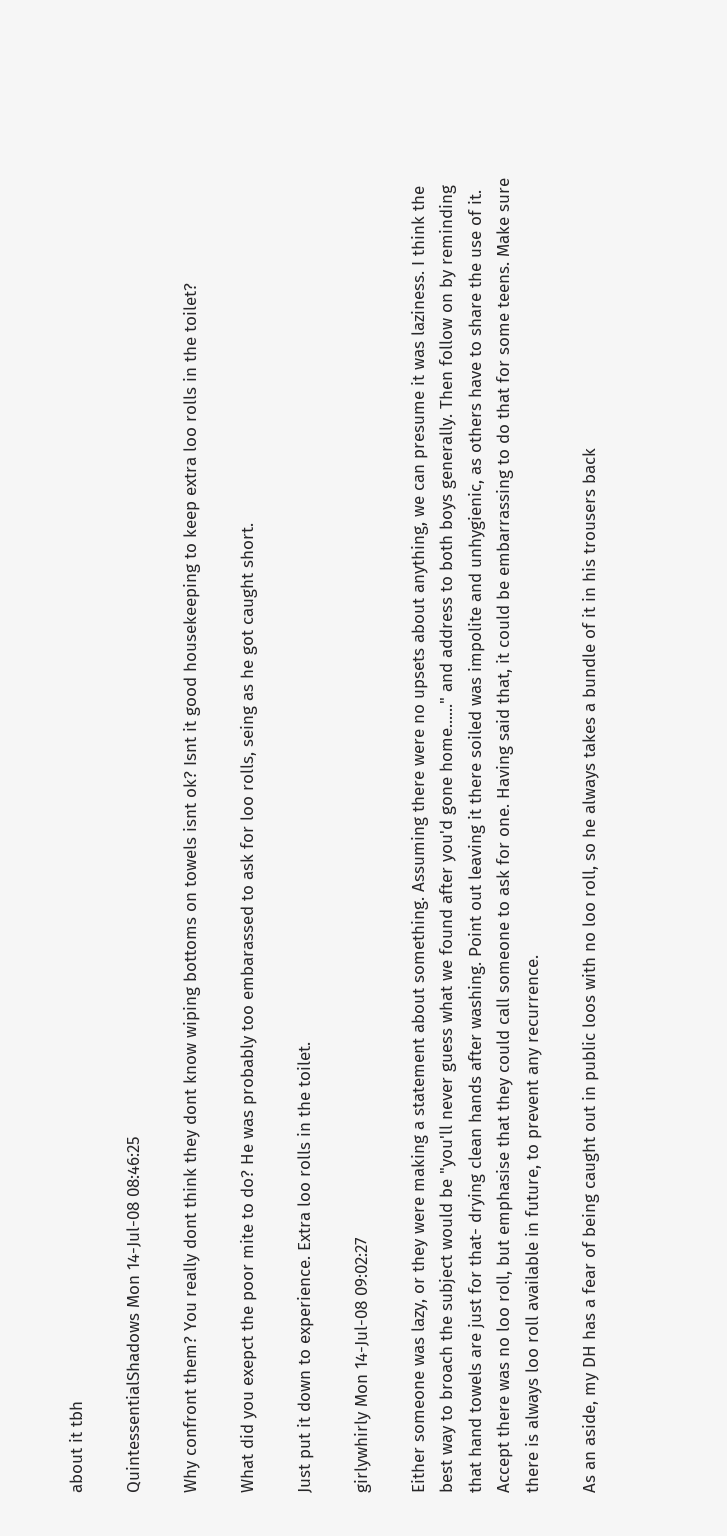about it tbh

QuintessentialShadows Mon 14-Jul-08 08:46:25

Why confront them? You really dont think they dont know wiping bottoms on towels isnt ok? Isnt it good housekeeping to keep extra loo rolls in the toilet?

What did you exepct the poor mite to do? He was probably too embarassed to ask for loo rolls, seing as he got caught short.

Just put it down to experience. Extra loo rolls in the toilet.

girlywhirly Mon 14-Jul-08 09:02:27

Either someone was lazy, or they were making a statement about something. Assuming there were no upsets about anything, we can presume it was laziness. I think the best way to broach the subject would be "you'll never guess what we found after you'd gone home......" and address to both boys generally. Then follow on by reminding that hand towels are just for that- drying clean hands after washing. Point out leaving it there soiled was impolite and unhygienic, as others have to share the use of it. Accept there was no loo roll, but emphasise that they could call someone to ask for one. Having said that, it could be embarrassing to do that for some teens. Make sure there is always loo roll available in future, to prevent any recurrence.

As an aside, my DH has a fear of being caught out in public loos with no loo roll, so he always takes a bundle of it in his trousers back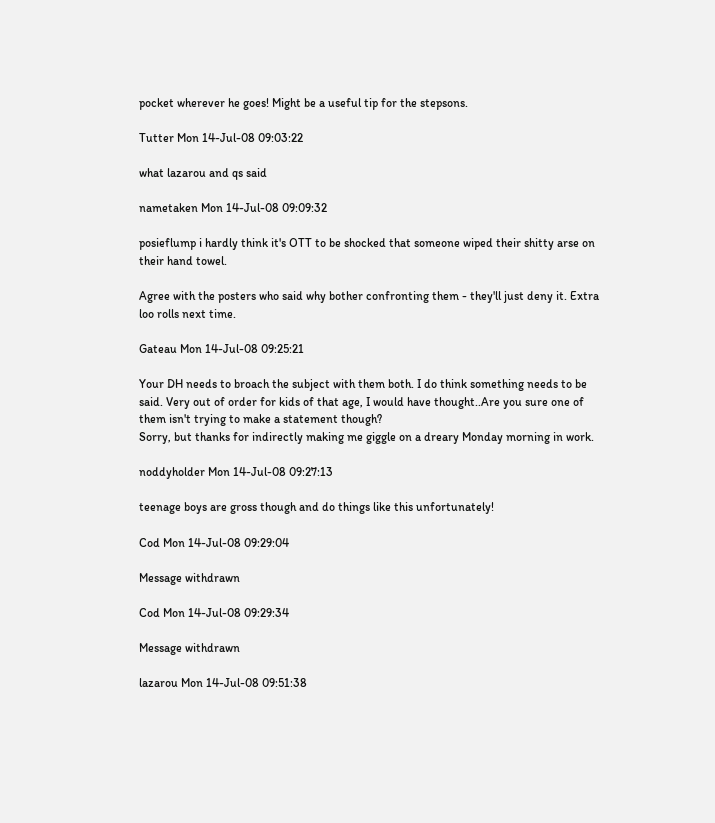pocket wherever he goes! Might be a useful tip for the stepsons.

Tutter Mon 14-Jul-08 09:03:22

what lazarou and qs said

nametaken Mon 14-Jul-08 09:09:32

posieflump i hardly think it's OTT to be shocked that someone wiped their shitty arse on their hand towel.

Agree with the posters who said why bother confronting them - they'll just deny it. Extra loo rolls next time.

Gateau Mon 14-Jul-08 09:25:21

Your DH needs to broach the subject with them both. I do think something needs to be said. Very out of order for kids of that age, I would have thought..Are you sure one of them isn't trying to make a statement though?
Sorry, but thanks for indirectly making me giggle on a dreary Monday morning in work.

noddyholder Mon 14-Jul-08 09:27:13

teenage boys are gross though and do things like this unfortunately!

Cod Mon 14-Jul-08 09:29:04

Message withdrawn

Cod Mon 14-Jul-08 09:29:34

Message withdrawn

lazarou Mon 14-Jul-08 09:51:38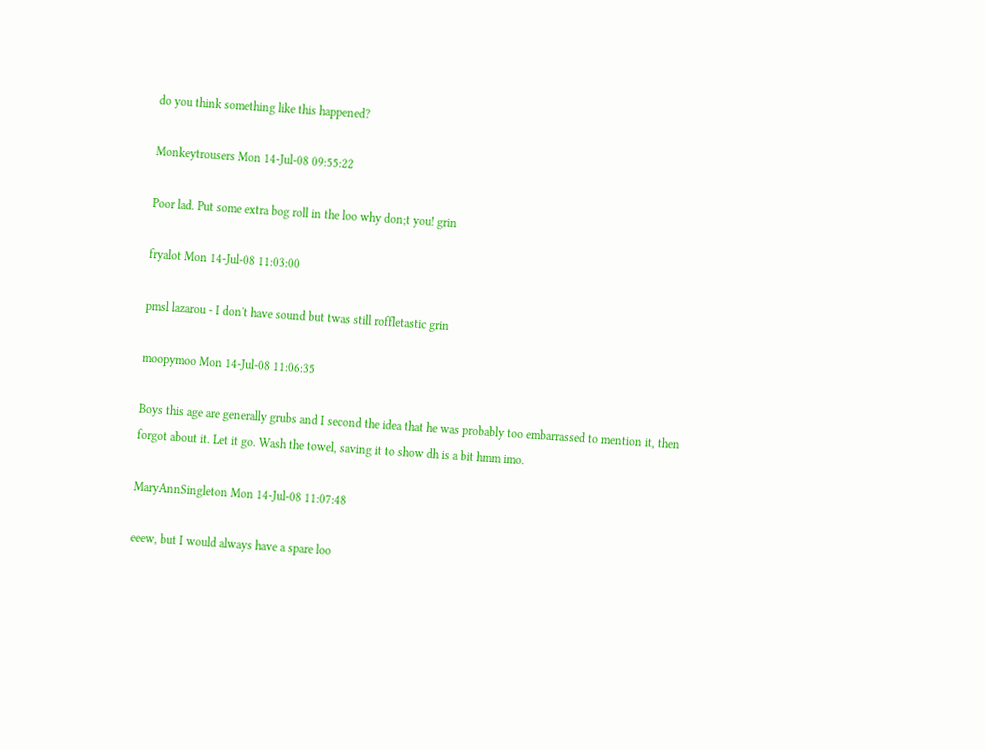do you think something like this happened?

Monkeytrousers Mon 14-Jul-08 09:55:22

Poor lad. Put some extra bog roll in the loo why don;t you! grin

fryalot Mon 14-Jul-08 11:03:00

pmsl lazarou - I don't have sound but twas still roffletastic grin

moopymoo Mon 14-Jul-08 11:06:35

Boys this age are generally grubs and I second the idea that he was probably too embarrassed to mention it, then forgot about it. Let it go. Wash the towel, saving it to show dh is a bit hmm imo.

MaryAnnSingleton Mon 14-Jul-08 11:07:48

eeew, but I would always have a spare loo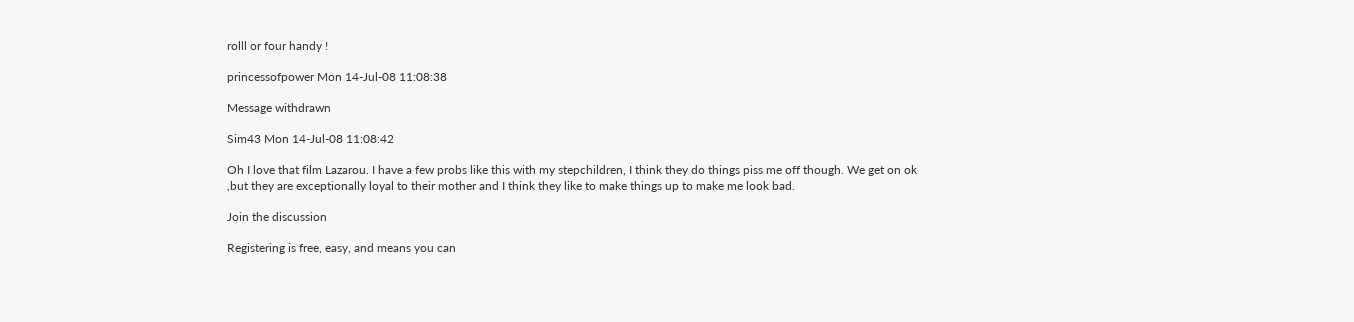rolll or four handy !

princessofpower Mon 14-Jul-08 11:08:38

Message withdrawn

Sim43 Mon 14-Jul-08 11:08:42

Oh I love that film Lazarou. I have a few probs like this with my stepchildren, I think they do things piss me off though. We get on ok ,but they are exceptionally loyal to their mother and I think they like to make things up to make me look bad.

Join the discussion

Registering is free, easy, and means you can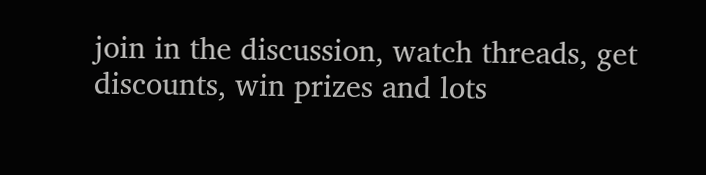join in the discussion, watch threads, get discounts, win prizes and lots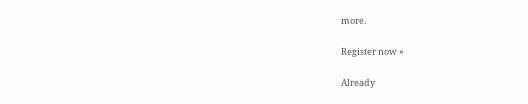more.

Register now »

Already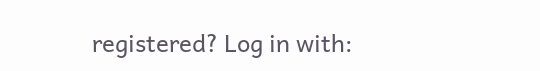registered? Log in with: